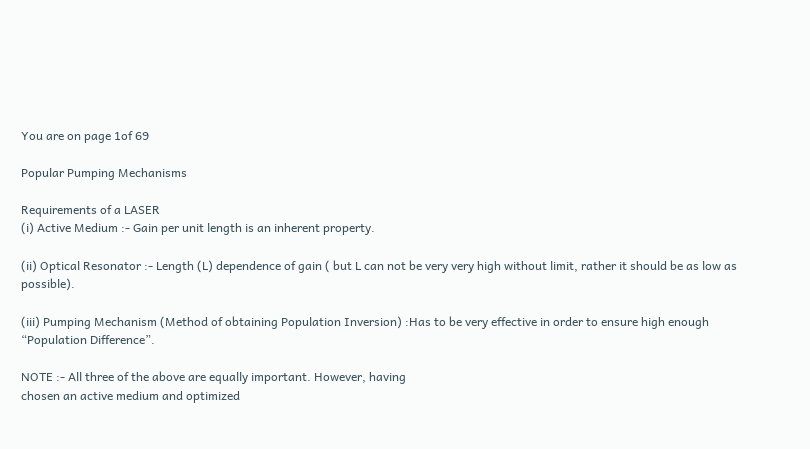You are on page 1of 69

Popular Pumping Mechanisms

Requirements of a LASER
(i) Active Medium :- Gain per unit length is an inherent property.

(ii) Optical Resonator :- Length (L) dependence of gain ( but L can not be very very high without limit, rather it should be as low as possible).

(iii) Pumping Mechanism (Method of obtaining Population Inversion) :Has to be very effective in order to ensure high enough “Population Difference”.

NOTE :- All three of the above are equally important. However, having
chosen an active medium and optimized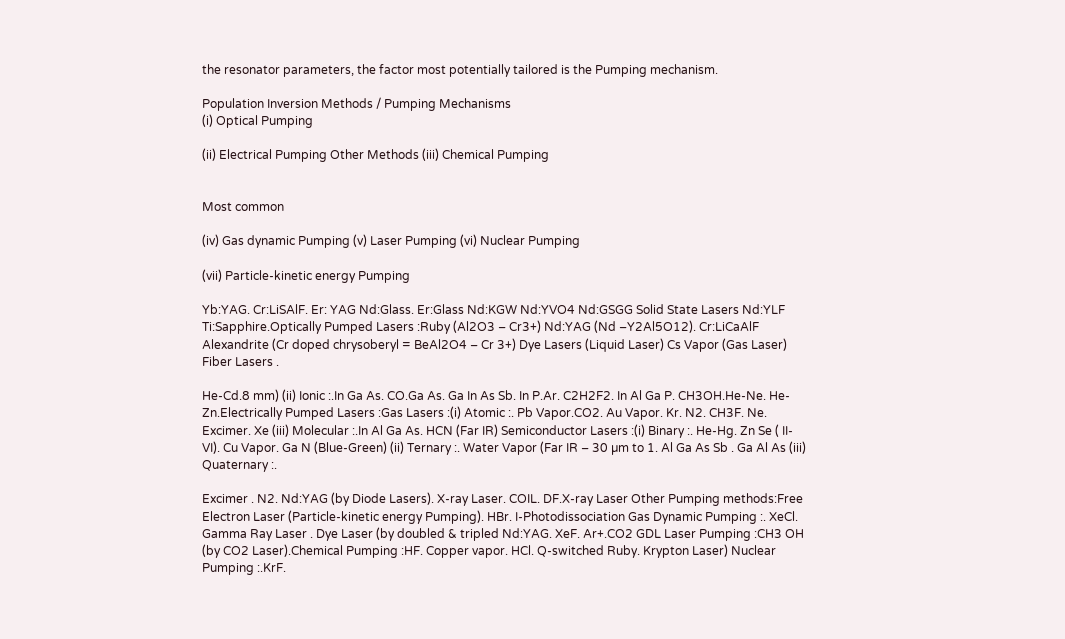the resonator parameters, the factor most potentially tailored is the Pumping mechanism.

Population Inversion Methods / Pumping Mechanisms
(i) Optical Pumping

(ii) Electrical Pumping Other Methods (iii) Chemical Pumping


Most common

(iv) Gas dynamic Pumping (v) Laser Pumping (vi) Nuclear Pumping

(vii) Particle-kinetic energy Pumping

Yb:YAG. Cr:LiSAlF. Er: YAG Nd:Glass. Er:Glass Nd:KGW Nd:YVO4 Nd:GSGG Solid State Lasers Nd:YLF Ti:Sapphire.Optically Pumped Lasers :Ruby (Al2O3 – Cr3+) Nd:YAG (Nd –Y2Al5O12). Cr:LiCaAlF Alexandrite (Cr doped chrysoberyl = BeAl2O4 – Cr 3+) Dye Lasers (Liquid Laser) Cs Vapor (Gas Laser) Fiber Lasers .

He-Cd.8 mm) (ii) Ionic :.In Ga As. CO.Ga As. Ga In As Sb. In P.Ar. C2H2F2. In Al Ga P. CH3OH.He-Ne. He-Zn.Electrically Pumped Lasers :Gas Lasers :(i) Atomic :. Pb Vapor.CO2. Au Vapor. Kr. N2. CH3F. Ne. Excimer. Xe (iii) Molecular :.In Al Ga As. HCN (Far IR) Semiconductor Lasers :(i) Binary :. He-Hg. Zn Se ( II-VI). Cu Vapor. Ga N (Blue-Green) (ii) Ternary :. Water Vapor (Far IR – 30 µm to 1. Al Ga As Sb . Ga Al As (iii) Quaternary :.

Excimer . N2. Nd:YAG (by Diode Lasers). X-ray Laser. COIL. DF.X-ray Laser Other Pumping methods:Free Electron Laser (Particle-kinetic energy Pumping). HBr. I-Photodissociation Gas Dynamic Pumping :. XeCl. Gamma Ray Laser . Dye Laser (by doubled & tripled Nd:YAG. XeF. Ar+.CO2 GDL Laser Pumping :CH3 OH (by CO2 Laser).Chemical Pumping :HF. Copper vapor. HCl. Q-switched Ruby. Krypton Laser) Nuclear Pumping :.KrF.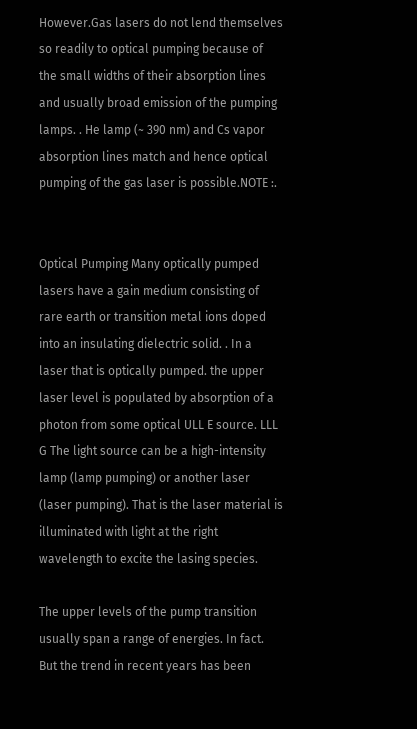However.Gas lasers do not lend themselves so readily to optical pumping because of the small widths of their absorption lines and usually broad emission of the pumping lamps. . He lamp (~ 390 nm) and Cs vapor absorption lines match and hence optical pumping of the gas laser is possible.NOTE :.


Optical Pumping Many optically pumped lasers have a gain medium consisting of rare earth or transition metal ions doped into an insulating dielectric solid. . In a laser that is optically pumped. the upper laser level is populated by absorption of a photon from some optical ULL E source. LLL G The light source can be a high-intensity lamp (lamp pumping) or another laser (laser pumping). That is the laser material is illuminated with light at the right wavelength to excite the lasing species.

The upper levels of the pump transition usually span a range of energies. In fact. But the trend in recent years has been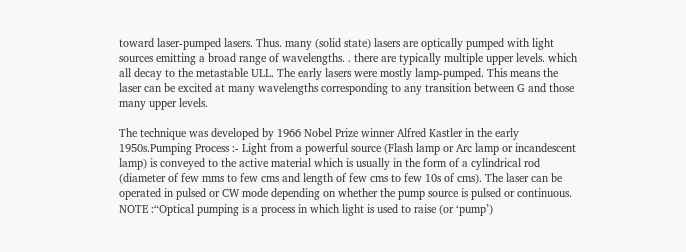toward laser-pumped lasers. Thus. many (solid state) lasers are optically pumped with light sources emitting a broad range of wavelengths. . there are typically multiple upper levels. which all decay to the metastable ULL. The early lasers were mostly lamp-pumped. This means the laser can be excited at many wavelengths corresponding to any transition between G and those many upper levels.

The technique was developed by 1966 Nobel Prize winner Alfred Kastler in the early 1950s.Pumping Process :- Light from a powerful source (Flash lamp or Arc lamp or incandescent lamp) is conveyed to the active material which is usually in the form of a cylindrical rod (diameter of few mms to few cms and length of few cms to few 10s of cms). The laser can be operated in pulsed or CW mode depending on whether the pump source is pulsed or continuous. NOTE :“Optical pumping is a process in which light is used to raise (or ‘pump’)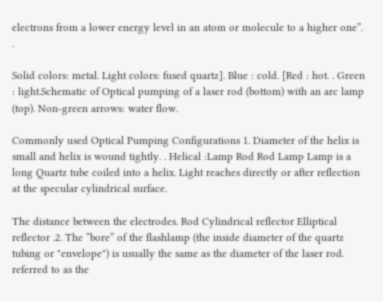electrons from a lower energy level in an atom or molecule to a higher one”. .

Solid colors: metal. Light colors: fused quartz]. Blue : cold. [Red : hot. . Green : light.Schematic of Optical pumping of a laser rod (bottom) with an arc lamp (top). Non-green arrows: water flow.

Commonly used Optical Pumping Configurations 1. Diameter of the helix is small and helix is wound tightly. . Helical :Lamp Rod Rod Lamp Lamp is a long Quartz tube coiled into a helix. Light reaches directly or after reflection at the specular cylindrical surface.

The distance between the electrodes. Rod Cylindrical reflector Elliptical reflector .2. The “bore” of the flashlamp (the inside diameter of the quartz tubing or "envelope") is usually the same as the diameter of the laser rod. referred to as the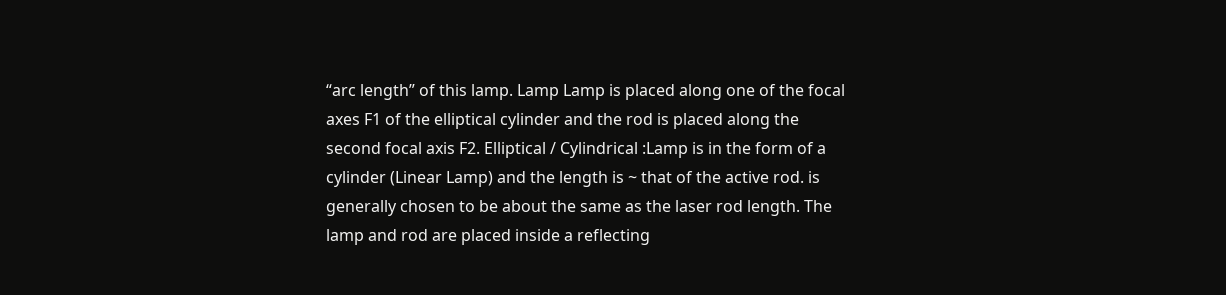“arc length” of this lamp. Lamp Lamp is placed along one of the focal axes F1 of the elliptical cylinder and the rod is placed along the second focal axis F2. Elliptical / Cylindrical :Lamp is in the form of a cylinder (Linear Lamp) and the length is ~ that of the active rod. is generally chosen to be about the same as the laser rod length. The lamp and rod are placed inside a reflecting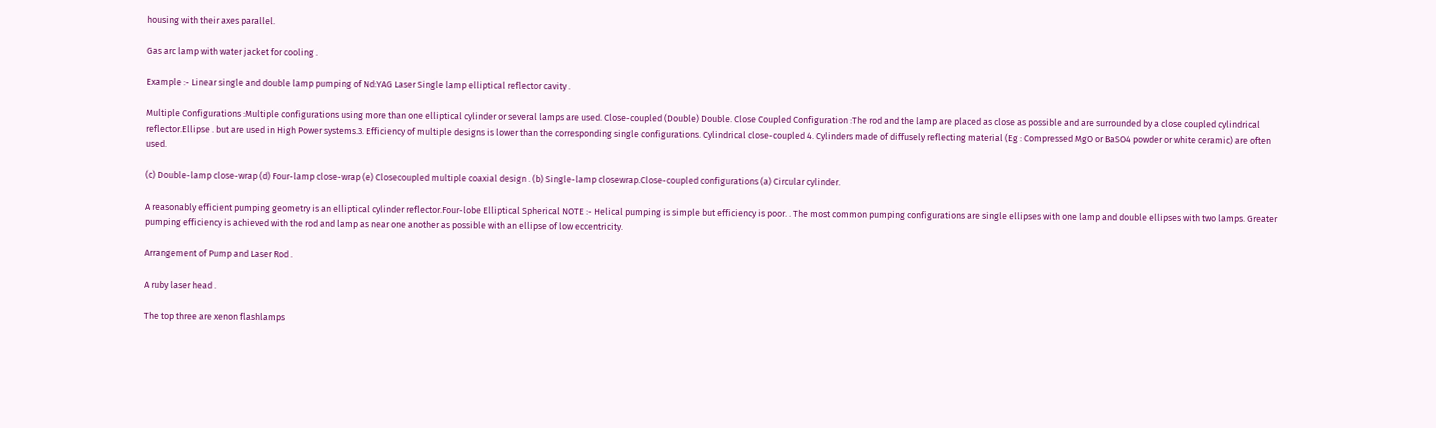housing with their axes parallel.

Gas arc lamp with water jacket for cooling .

Example :- Linear single and double lamp pumping of Nd:YAG Laser Single lamp elliptical reflector cavity .

Multiple Configurations :Multiple configurations using more than one elliptical cylinder or several lamps are used. Close-coupled (Double) Double. Close Coupled Configuration :The rod and the lamp are placed as close as possible and are surrounded by a close coupled cylindrical reflector.Ellipse . but are used in High Power systems.3. Efficiency of multiple designs is lower than the corresponding single configurations. Cylindrical close-coupled 4. Cylinders made of diffusely reflecting material (Eg : Compressed MgO or BaSO4 powder or white ceramic) are often used.

(c) Double-lamp close-wrap (d) Four-lamp close-wrap (e) Closecoupled multiple coaxial design . (b) Single-lamp closewrap.Close-coupled configurations (a) Circular cylinder.

A reasonably efficient pumping geometry is an elliptical cylinder reflector.Four-lobe Elliptical Spherical NOTE :- Helical pumping is simple but efficiency is poor. . The most common pumping configurations are single ellipses with one lamp and double ellipses with two lamps. Greater pumping efficiency is achieved with the rod and lamp as near one another as possible with an ellipse of low eccentricity.

Arrangement of Pump and Laser Rod .

A ruby laser head .

The top three are xenon flashlamps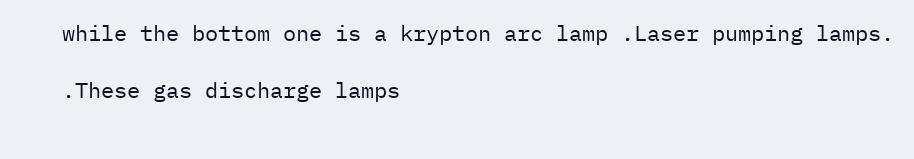while the bottom one is a krypton arc lamp .Laser pumping lamps.

.These gas discharge lamps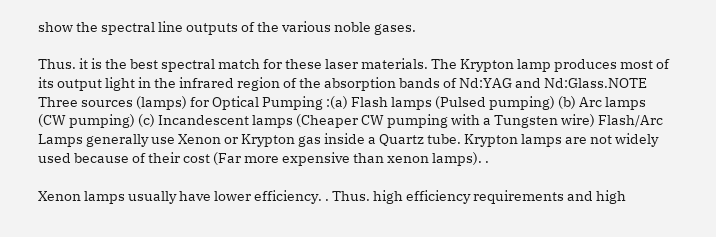show the spectral line outputs of the various noble gases.

Thus. it is the best spectral match for these laser materials. The Krypton lamp produces most of its output light in the infrared region of the absorption bands of Nd:YAG and Nd:Glass.NOTE Three sources (lamps) for Optical Pumping :(a) Flash lamps (Pulsed pumping) (b) Arc lamps (CW pumping) (c) Incandescent lamps (Cheaper CW pumping with a Tungsten wire) Flash/Arc Lamps generally use Xenon or Krypton gas inside a Quartz tube. Krypton lamps are not widely used because of their cost (Far more expensive than xenon lamps). .

Xenon lamps usually have lower efficiency. . Thus. high efficiency requirements and high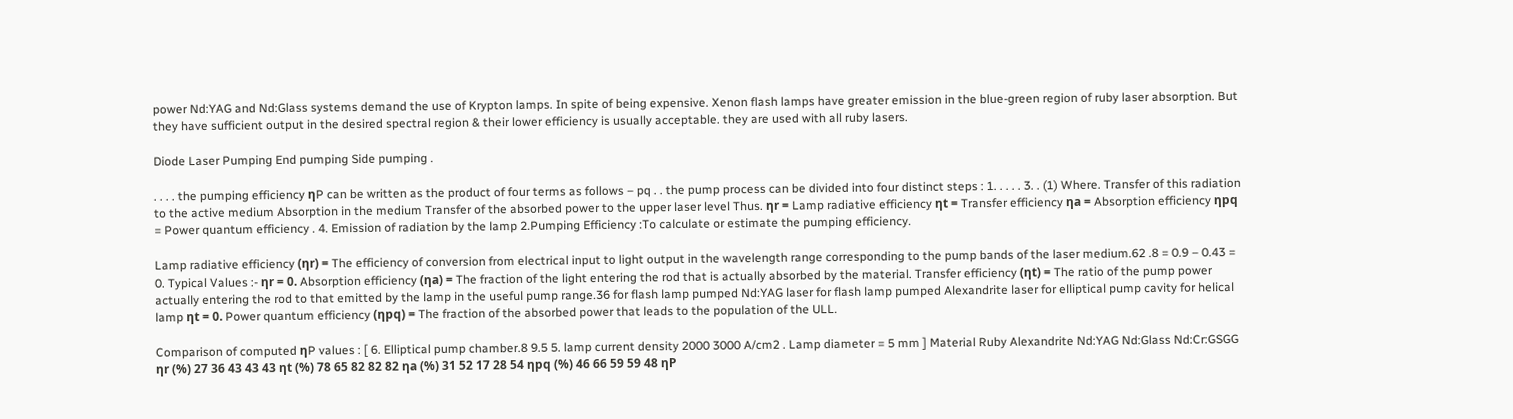power Nd:YAG and Nd:Glass systems demand the use of Krypton lamps. In spite of being expensive. Xenon flash lamps have greater emission in the blue-green region of ruby laser absorption. But they have sufficient output in the desired spectral region & their lower efficiency is usually acceptable. they are used with all ruby lasers.

Diode Laser Pumping End pumping Side pumping .

. . . . the pumping efficiency ηP can be written as the product of four terms as follows – pq . . the pump process can be divided into four distinct steps : 1. . . . . 3. . (1) Where. Transfer of this radiation to the active medium Absorption in the medium Transfer of the absorbed power to the upper laser level Thus. ηr = Lamp radiative efficiency ηt = Transfer efficiency ηa = Absorption efficiency ηpq = Power quantum efficiency . 4. Emission of radiation by the lamp 2.Pumping Efficiency :To calculate or estimate the pumping efficiency.

Lamp radiative efficiency (ηr) = The efficiency of conversion from electrical input to light output in the wavelength range corresponding to the pump bands of the laser medium.62 .8 = 0.9 – 0.43 = 0. Typical Values :- ηr = 0. Absorption efficiency (ηa) = The fraction of the light entering the rod that is actually absorbed by the material. Transfer efficiency (ηt) = The ratio of the pump power actually entering the rod to that emitted by the lamp in the useful pump range.36 for flash lamp pumped Nd:YAG laser for flash lamp pumped Alexandrite laser for elliptical pump cavity for helical lamp ηt = 0. Power quantum efficiency (ηpq) = The fraction of the absorbed power that leads to the population of the ULL.

Comparison of computed ηP values : [ 6. Elliptical pump chamber.8 9.5 5. lamp current density 2000 3000 A/cm2 . Lamp diameter = 5 mm ] Material Ruby Alexandrite Nd:YAG Nd:Glass Nd:Cr:GSGG ηr (%) 27 36 43 43 43 ηt (%) 78 65 82 82 82 ηa (%) 31 52 17 28 54 ηpq (%) 46 66 59 59 48 ηP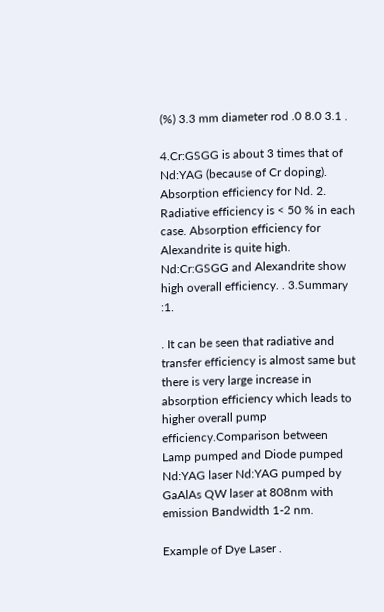(%) 3.3 mm diameter rod .0 8.0 3.1 .

4.Cr:GSGG is about 3 times that of Nd:YAG (because of Cr doping). Absorption efficiency for Nd. 2. Radiative efficiency is < 50 % in each case. Absorption efficiency for Alexandrite is quite high. Nd:Cr:GSGG and Alexandrite show high overall efficiency. . 3.Summary :1.

. It can be seen that radiative and transfer efficiency is almost same but there is very large increase in absorption efficiency which leads to higher overall pump efficiency.Comparison between Lamp pumped and Diode pumped Nd:YAG laser Nd:YAG pumped by GaAlAs QW laser at 808nm with emission Bandwidth 1-2 nm.

Example of Dye Laser .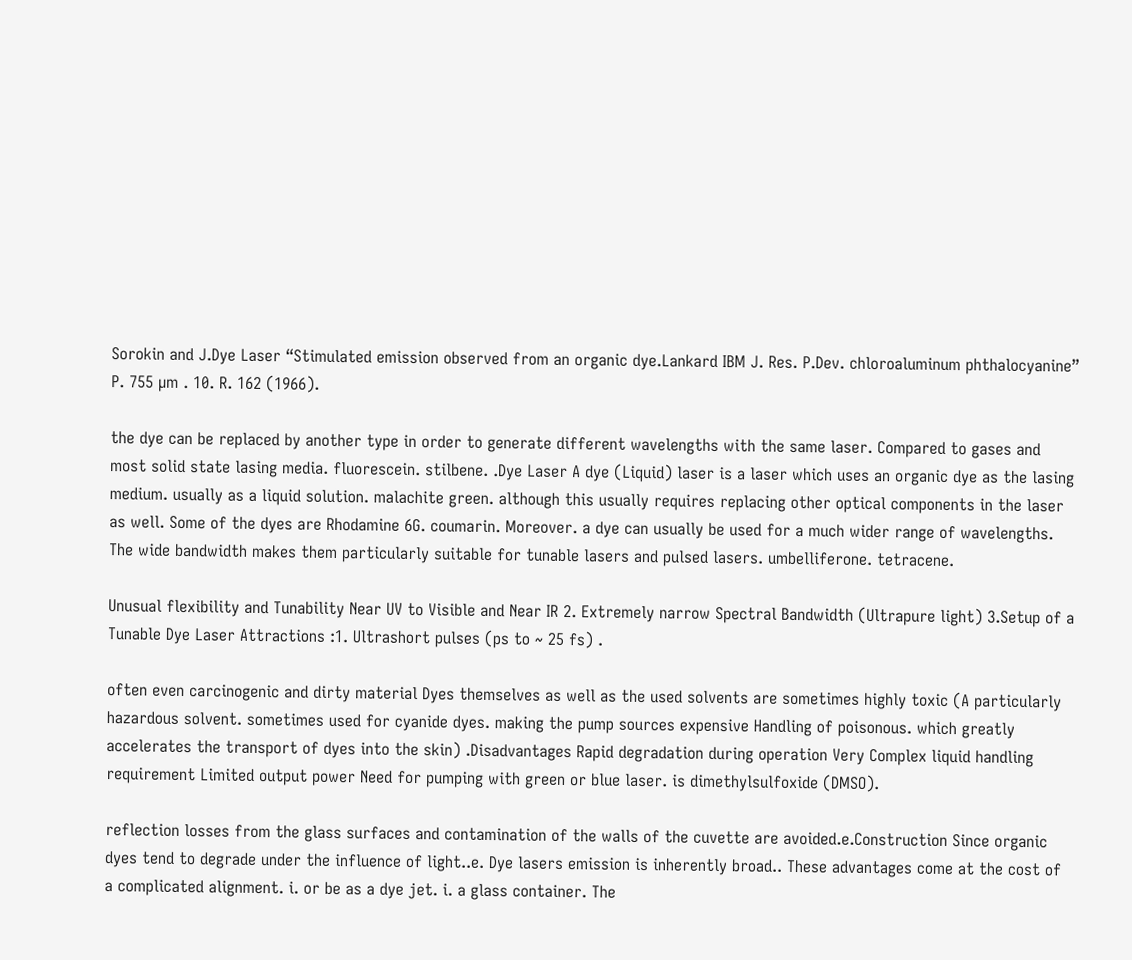Sorokin and J.Dye Laser “Stimulated emission observed from an organic dye.Lankard IBM J. Res. P.Dev. chloroaluminum phthalocyanine” P. 755 µm . 10. R. 162 (1966).

the dye can be replaced by another type in order to generate different wavelengths with the same laser. Compared to gases and most solid state lasing media. fluorescein. stilbene. .Dye Laser A dye (Liquid) laser is a laser which uses an organic dye as the lasing medium. usually as a liquid solution. malachite green. although this usually requires replacing other optical components in the laser as well. Some of the dyes are Rhodamine 6G. coumarin. Moreover. a dye can usually be used for a much wider range of wavelengths. The wide bandwidth makes them particularly suitable for tunable lasers and pulsed lasers. umbelliferone. tetracene.

Unusual flexibility and Tunability Near UV to Visible and Near IR 2. Extremely narrow Spectral Bandwidth (Ultrapure light) 3.Setup of a Tunable Dye Laser Attractions :1. Ultrashort pulses (ps to ~ 25 fs) .

often even carcinogenic and dirty material Dyes themselves as well as the used solvents are sometimes highly toxic (A particularly hazardous solvent. sometimes used for cyanide dyes. making the pump sources expensive Handling of poisonous. which greatly accelerates the transport of dyes into the skin) .Disadvantages Rapid degradation during operation Very Complex liquid handling requirement Limited output power Need for pumping with green or blue laser. is dimethylsulfoxide (DMSO).

reflection losses from the glass surfaces and contamination of the walls of the cuvette are avoided.e.Construction Since organic dyes tend to degrade under the influence of light..e. Dye lasers emission is inherently broad.. These advantages come at the cost of a complicated alignment. i. or be as a dye jet. i. a glass container. The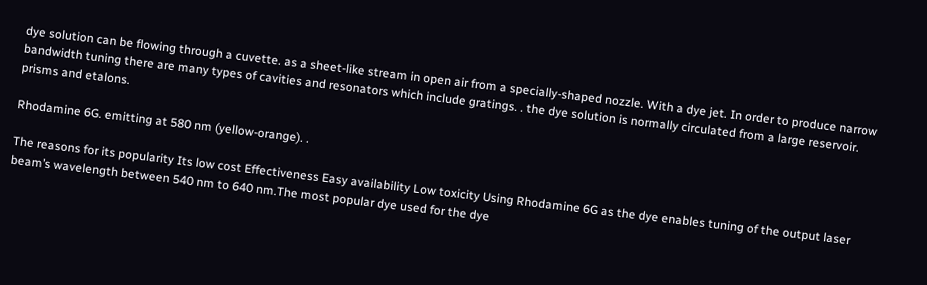dye solution can be flowing through a cuvette. as a sheet-like stream in open air from a specially-shaped nozzle. With a dye jet. In order to produce narrow bandwidth tuning there are many types of cavities and resonators which include gratings. . the dye solution is normally circulated from a large reservoir. prisms and etalons.

Rhodamine 6G. emitting at 580 nm (yellow-orange). .

The reasons for its popularity Its low cost Effectiveness Easy availability Low toxicity Using Rhodamine 6G as the dye enables tuning of the output laser beam’s wavelength between 540 nm to 640 nm.The most popular dye used for the dye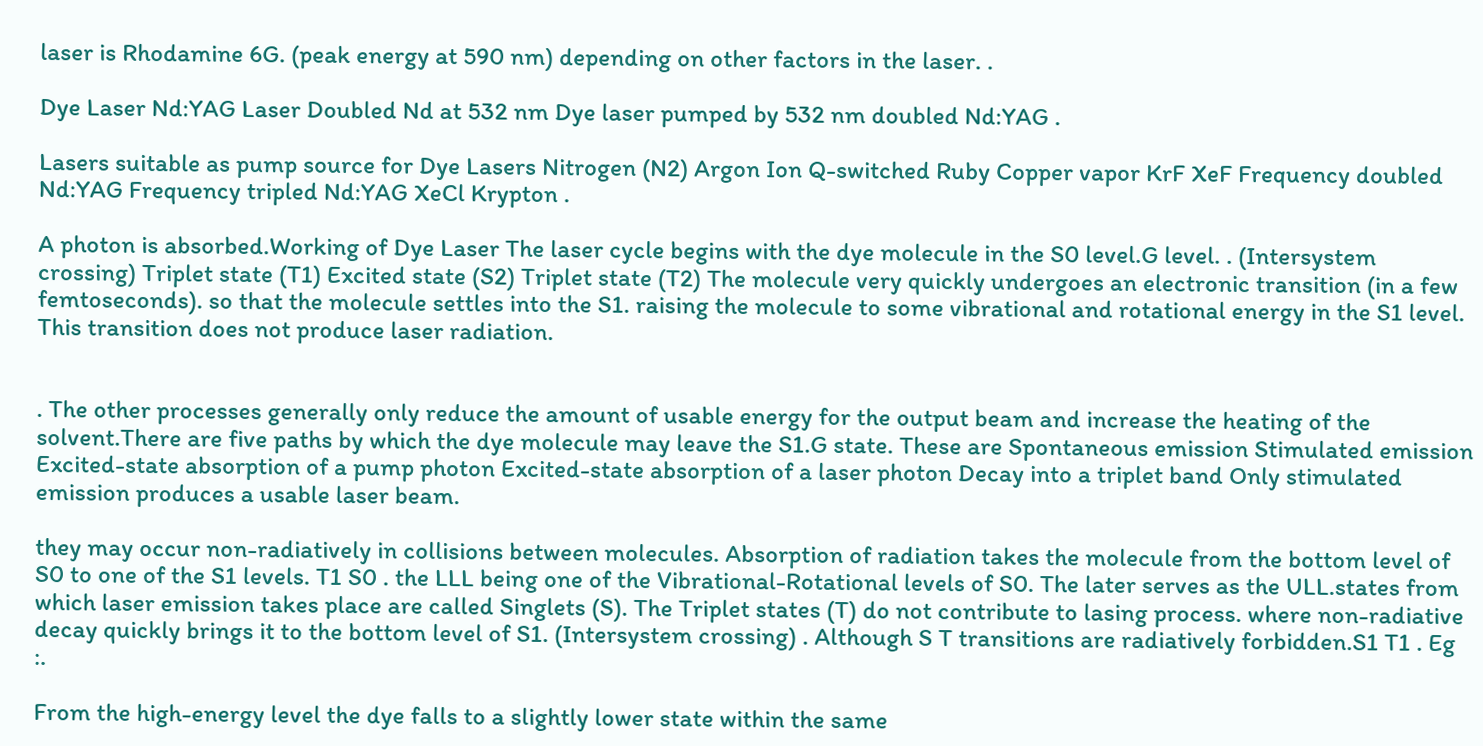laser is Rhodamine 6G. (peak energy at 590 nm) depending on other factors in the laser. .

Dye Laser Nd:YAG Laser Doubled Nd at 532 nm Dye laser pumped by 532 nm doubled Nd:YAG .

Lasers suitable as pump source for Dye Lasers Nitrogen (N2) Argon Ion Q-switched Ruby Copper vapor KrF XeF Frequency doubled Nd:YAG Frequency tripled Nd:YAG XeCl Krypton .

A photon is absorbed.Working of Dye Laser The laser cycle begins with the dye molecule in the S0 level.G level. . (Intersystem crossing) Triplet state (T1) Excited state (S2) Triplet state (T2) The molecule very quickly undergoes an electronic transition (in a few femtoseconds). so that the molecule settles into the S1. raising the molecule to some vibrational and rotational energy in the S1 level. This transition does not produce laser radiation.


. The other processes generally only reduce the amount of usable energy for the output beam and increase the heating of the solvent.There are five paths by which the dye molecule may leave the S1.G state. These are Spontaneous emission Stimulated emission Excited-state absorption of a pump photon Excited-state absorption of a laser photon Decay into a triplet band Only stimulated emission produces a usable laser beam.

they may occur non-radiatively in collisions between molecules. Absorption of radiation takes the molecule from the bottom level of S0 to one of the S1 levels. T1 S0 . the LLL being one of the Vibrational-Rotational levels of S0. The later serves as the ULL.states from which laser emission takes place are called Singlets (S). The Triplet states (T) do not contribute to lasing process. where non-radiative decay quickly brings it to the bottom level of S1. (Intersystem crossing) . Although S T transitions are radiatively forbidden.S1 T1 . Eg :.

From the high-energy level the dye falls to a slightly lower state within the same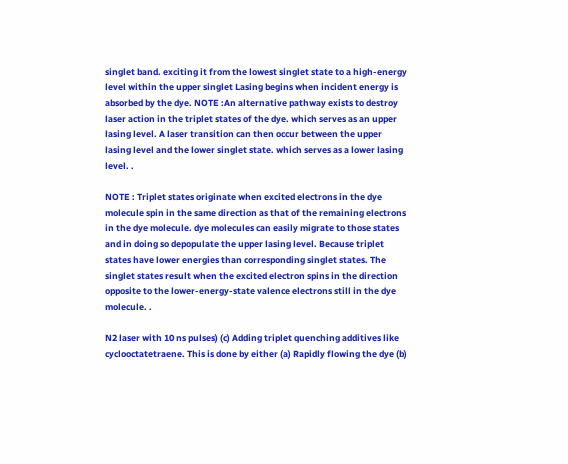singlet band. exciting it from the lowest singlet state to a high-energy level within the upper singlet Lasing begins when incident energy is absorbed by the dye. NOTE :An alternative pathway exists to destroy laser action in the triplet states of the dye. which serves as an upper lasing level. A laser transition can then occur between the upper lasing level and the lower singlet state. which serves as a lower lasing level. .

NOTE : Triplet states originate when excited electrons in the dye molecule spin in the same direction as that of the remaining electrons in the dye molecule. dye molecules can easily migrate to those states and in doing so depopulate the upper lasing level. Because triplet states have lower energies than corresponding singlet states. The singlet states result when the excited electron spins in the direction opposite to the lower-energy-state valence electrons still in the dye molecule. .

N2 laser with 10 ns pulses) (c) Adding triplet quenching additives like cyclooctatetraene. This is done by either (a) Rapidly flowing the dye (b)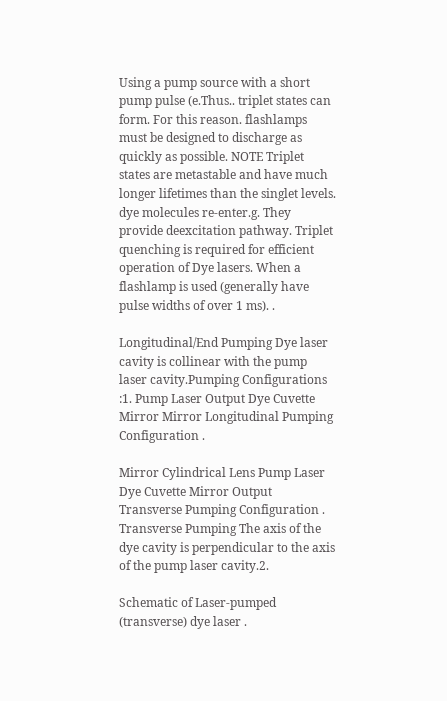Using a pump source with a short pump pulse (e.Thus.. triplet states can form. For this reason. flashlamps must be designed to discharge as quickly as possible. NOTE Triplet states are metastable and have much longer lifetimes than the singlet levels. dye molecules re-enter.g. They provide deexcitation pathway. Triplet quenching is required for efficient operation of Dye lasers. When a flashlamp is used (generally have pulse widths of over 1 ms). .

Longitudinal/End Pumping Dye laser cavity is collinear with the pump laser cavity.Pumping Configurations :1. Pump Laser Output Dye Cuvette Mirror Mirror Longitudinal Pumping Configuration .

Mirror Cylindrical Lens Pump Laser Dye Cuvette Mirror Output Transverse Pumping Configuration . Transverse Pumping The axis of the dye cavity is perpendicular to the axis of the pump laser cavity.2.

Schematic of Laser-pumped (transverse) dye laser .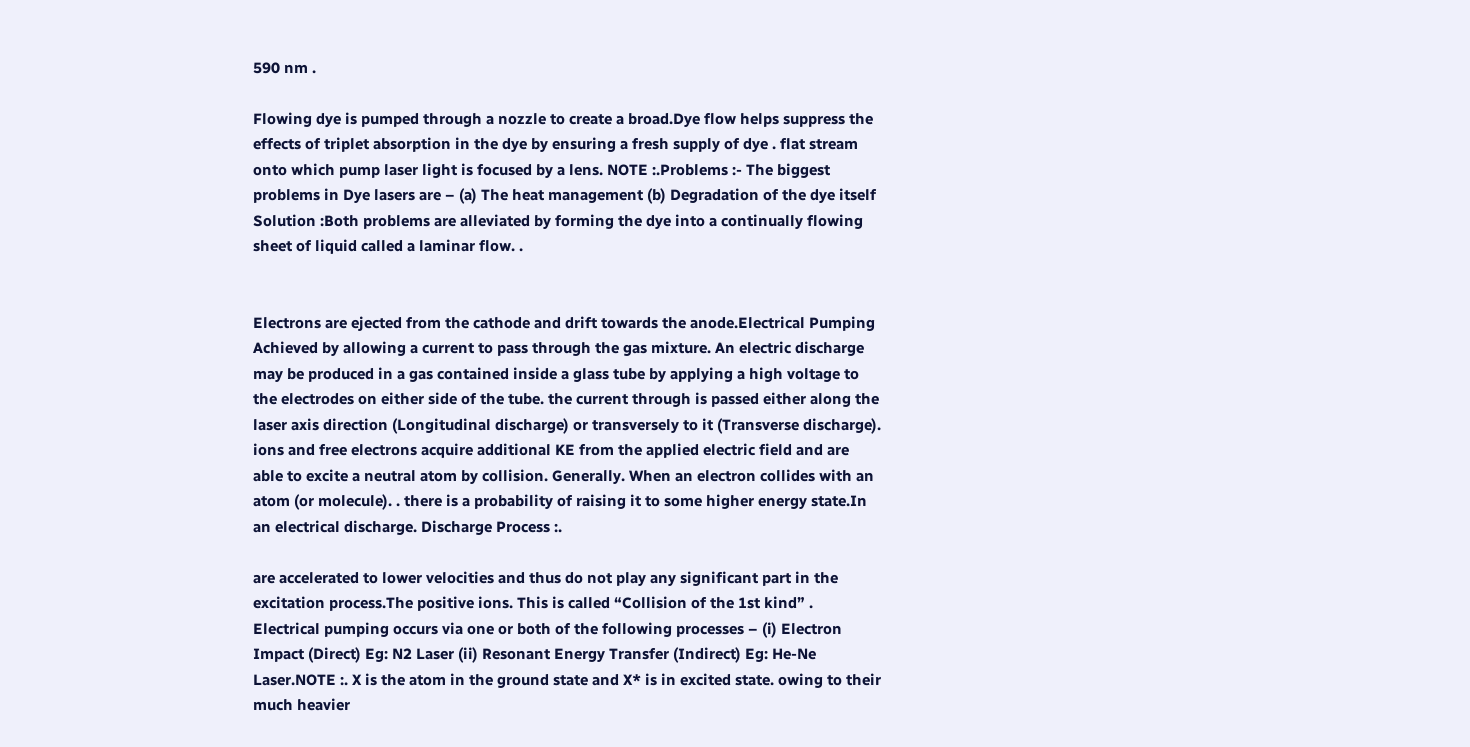590 nm .

Flowing dye is pumped through a nozzle to create a broad.Dye flow helps suppress the effects of triplet absorption in the dye by ensuring a fresh supply of dye . flat stream onto which pump laser light is focused by a lens. NOTE :.Problems :- The biggest problems in Dye lasers are – (a) The heat management (b) Degradation of the dye itself Solution :Both problems are alleviated by forming the dye into a continually flowing sheet of liquid called a laminar flow. .


Electrons are ejected from the cathode and drift towards the anode.Electrical Pumping Achieved by allowing a current to pass through the gas mixture. An electric discharge may be produced in a gas contained inside a glass tube by applying a high voltage to the electrodes on either side of the tube. the current through is passed either along the laser axis direction (Longitudinal discharge) or transversely to it (Transverse discharge). ions and free electrons acquire additional KE from the applied electric field and are able to excite a neutral atom by collision. Generally. When an electron collides with an atom (or molecule). . there is a probability of raising it to some higher energy state.In an electrical discharge. Discharge Process :.

are accelerated to lower velocities and thus do not play any significant part in the excitation process.The positive ions. This is called “Collision of the 1st kind” . Electrical pumping occurs via one or both of the following processes – (i) Electron Impact (Direct) Eg: N2 Laser (ii) Resonant Energy Transfer (Indirect) Eg: He-Ne Laser.NOTE :. X is the atom in the ground state and X* is in excited state. owing to their much heavier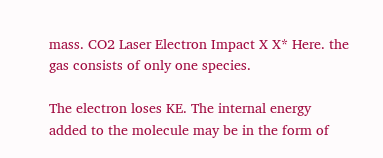mass. CO2 Laser Electron Impact X X* Here. the gas consists of only one species.

The electron loses KE. The internal energy added to the molecule may be in the form of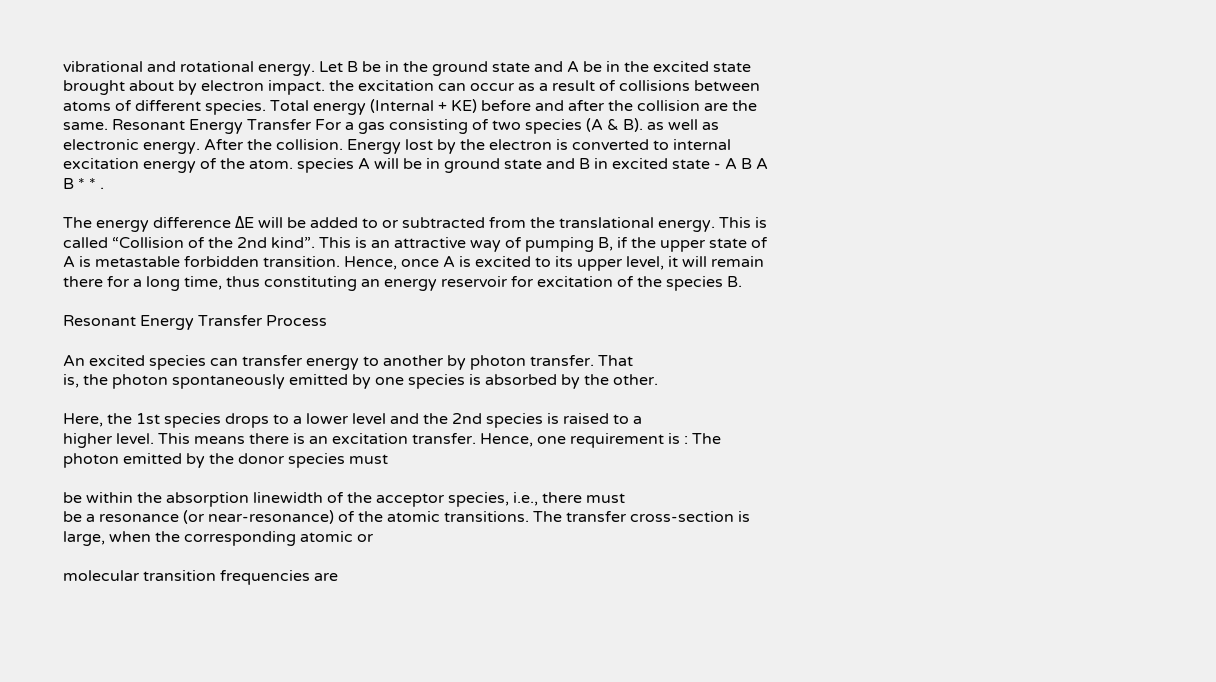vibrational and rotational energy. Let B be in the ground state and A be in the excited state brought about by electron impact. the excitation can occur as a result of collisions between atoms of different species. Total energy (Internal + KE) before and after the collision are the same. Resonant Energy Transfer For a gas consisting of two species (A & B). as well as electronic energy. After the collision. Energy lost by the electron is converted to internal excitation energy of the atom. species A will be in ground state and B in excited state - A B A B * * .

The energy difference ΔE will be added to or subtracted from the translational energy. This is called “Collision of the 2nd kind”. This is an attractive way of pumping B, if the upper state of A is metastable forbidden transition. Hence, once A is excited to its upper level, it will remain there for a long time, thus constituting an energy reservoir for excitation of the species B.

Resonant Energy Transfer Process

An excited species can transfer energy to another by photon transfer. That
is, the photon spontaneously emitted by one species is absorbed by the other.

Here, the 1st species drops to a lower level and the 2nd species is raised to a
higher level. This means there is an excitation transfer. Hence, one requirement is : The photon emitted by the donor species must

be within the absorption linewidth of the acceptor species, i.e., there must
be a resonance (or near-resonance) of the atomic transitions. The transfer cross-section is large, when the corresponding atomic or

molecular transition frequencies are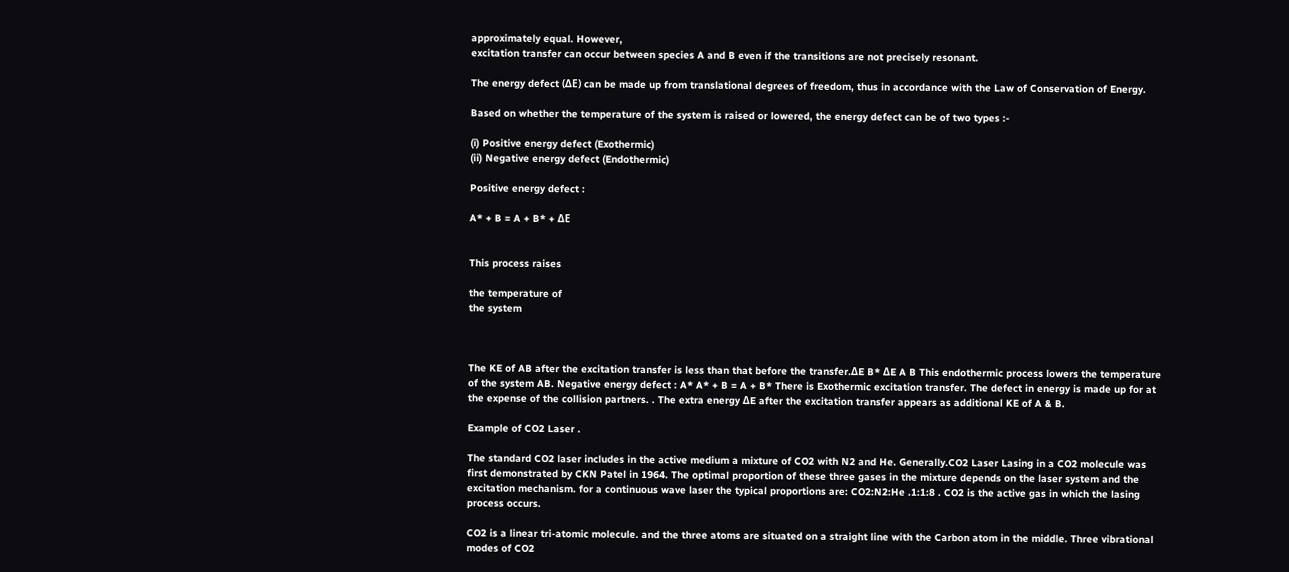approximately equal. However,
excitation transfer can occur between species A and B even if the transitions are not precisely resonant.

The energy defect (ΔE) can be made up from translational degrees of freedom, thus in accordance with the Law of Conservation of Energy.

Based on whether the temperature of the system is raised or lowered, the energy defect can be of two types :-

(i) Positive energy defect (Exothermic)
(ii) Negative energy defect (Endothermic)

Positive energy defect :

A* + B = A + B* + ΔE


This process raises

the temperature of
the system



The KE of AB after the excitation transfer is less than that before the transfer.ΔE B* ΔE A B This endothermic process lowers the temperature of the system AB. Negative energy defect : A* A* + B = A + B* There is Exothermic excitation transfer. The defect in energy is made up for at the expense of the collision partners. . The extra energy ΔE after the excitation transfer appears as additional KE of A & B.

Example of CO2 Laser .

The standard CO2 laser includes in the active medium a mixture of CO2 with N2 and He. Generally.CO2 Laser Lasing in a CO2 molecule was first demonstrated by CKN Patel in 1964. The optimal proportion of these three gases in the mixture depends on the laser system and the excitation mechanism. for a continuous wave laser the typical proportions are: CO2:N2:He .1:1:8 . CO2 is the active gas in which the lasing process occurs.

CO2 is a linear tri-atomic molecule. and the three atoms are situated on a straight line with the Carbon atom in the middle. Three vibrational modes of CO2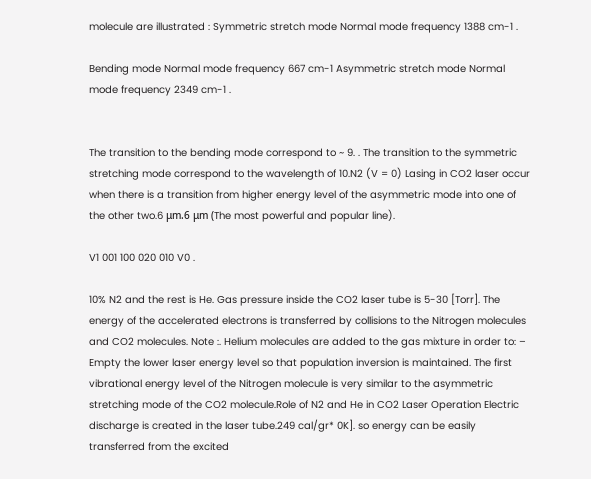molecule are illustrated : Symmetric stretch mode Normal mode frequency 1388 cm-1 .

Bending mode Normal mode frequency 667 cm-1 Asymmetric stretch mode Normal mode frequency 2349 cm-1 .


The transition to the bending mode correspond to ~ 9. . The transition to the symmetric stretching mode correspond to the wavelength of 10.N2 (V = 0) Lasing in CO2 laser occur when there is a transition from higher energy level of the asymmetric mode into one of the other two.6 μm.6 μm (The most powerful and popular line).

V1 001 100 020 010 V0 .

10% N2 and the rest is He. Gas pressure inside the CO2 laser tube is 5-30 [Torr]. The energy of the accelerated electrons is transferred by collisions to the Nitrogen molecules and CO2 molecules. Note :. Helium molecules are added to the gas mixture in order to: – Empty the lower laser energy level so that population inversion is maintained. The first vibrational energy level of the Nitrogen molecule is very similar to the asymmetric stretching mode of the CO2 molecule.Role of N2 and He in CO2 Laser Operation Electric discharge is created in the laser tube.249 cal/gr* 0K]. so energy can be easily transferred from the excited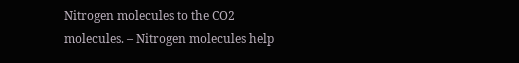Nitrogen molecules to the CO2 molecules. – Nitrogen molecules help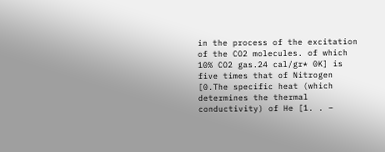in the process of the excitation of the CO2 molecules. of which 10% CO2 gas.24 cal/gr* 0K] is five times that of Nitrogen [0.The specific heat (which determines the thermal conductivity) of He [1. . –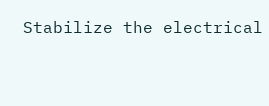Stabilize the electrical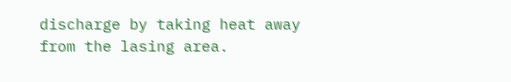discharge by taking heat away from the lasing area.